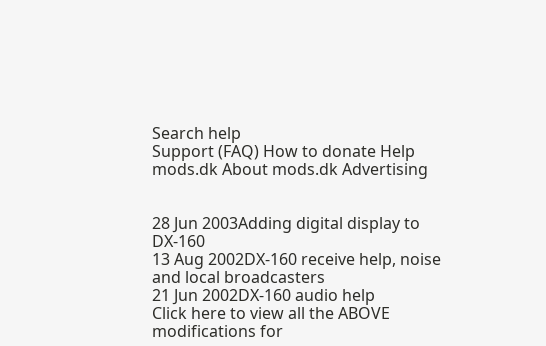Search help
Support (FAQ) How to donate Help mods.dk About mods.dk Advertising


28 Jun 2003Adding digital display to DX-160
13 Aug 2002DX-160 receive help, noise and local broadcasters
21 Jun 2002DX-160 audio help
Click here to view all the ABOVE modifications for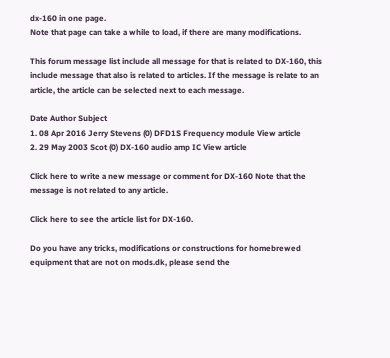dx-160 in one page.
Note that page can take a while to load, if there are many modifications.

This forum message list include all message for that is related to DX-160, this include message that also is related to articles. If the message is relate to an article, the article can be selected next to each message.

Date Author Subject
1. 08 Apr 2016 Jerry Stevens (0) DFD1S Frequency module View article
2. 29 May 2003 Scot (0) DX-160 audio amp IC View article

Click here to write a new message or comment for DX-160 Note that the message is not related to any article.

Click here to see the article list for DX-160.

Do you have any tricks, modifications or constructions for homebrewed equipment that are not on mods.dk, please send the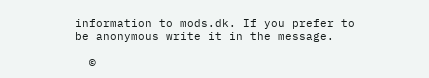information to mods.dk. If you prefer to be anonymous write it in the message.

  ©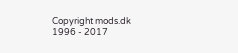Copyright mods.dk 1996 - 2017